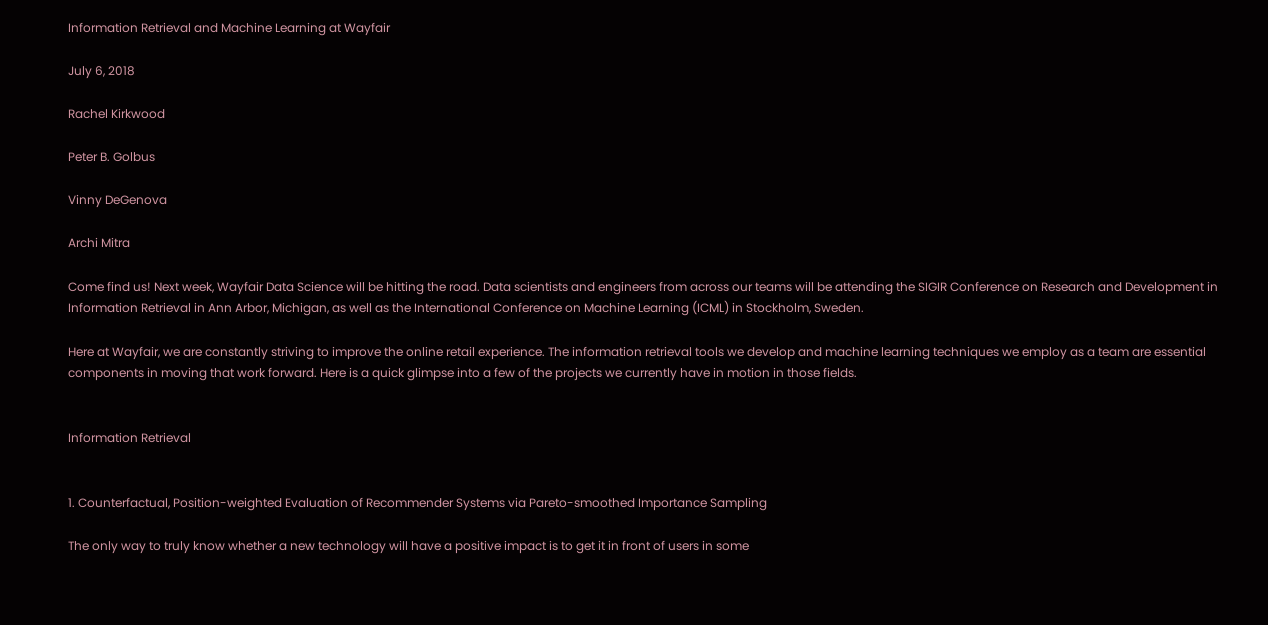Information Retrieval and Machine Learning at Wayfair

July 6, 2018

Rachel Kirkwood

Peter B. Golbus

Vinny DeGenova

Archi Mitra

Come find us! Next week, Wayfair Data Science will be hitting the road. Data scientists and engineers from across our teams will be attending the SIGIR Conference on Research and Development in Information Retrieval in Ann Arbor, Michigan, as well as the International Conference on Machine Learning (ICML) in Stockholm, Sweden.

Here at Wayfair, we are constantly striving to improve the online retail experience. The information retrieval tools we develop and machine learning techniques we employ as a team are essential components in moving that work forward. Here is a quick glimpse into a few of the projects we currently have in motion in those fields.


Information Retrieval


1. Counterfactual, Position-weighted Evaluation of Recommender Systems via Pareto-smoothed Importance Sampling

The only way to truly know whether a new technology will have a positive impact is to get it in front of users in some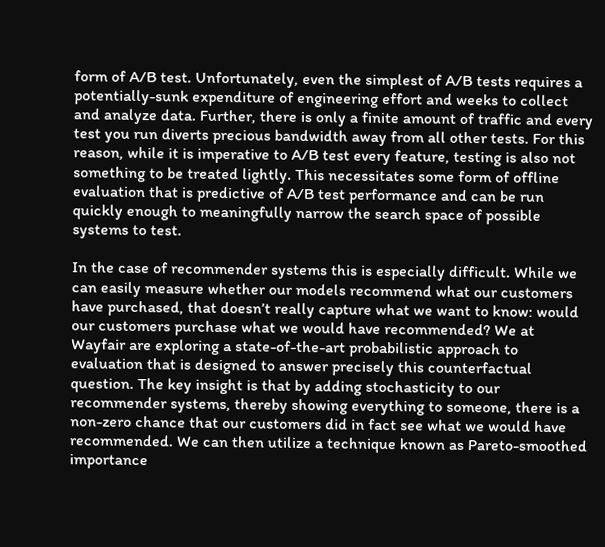form of A/B test. Unfortunately, even the simplest of A/B tests requires a potentially-sunk expenditure of engineering effort and weeks to collect and analyze data. Further, there is only a finite amount of traffic and every test you run diverts precious bandwidth away from all other tests. For this reason, while it is imperative to A/B test every feature, testing is also not something to be treated lightly. This necessitates some form of offline evaluation that is predictive of A/B test performance and can be run quickly enough to meaningfully narrow the search space of possible systems to test.

In the case of recommender systems this is especially difficult. While we can easily measure whether our models recommend what our customers have purchased, that doesn’t really capture what we want to know: would our customers purchase what we would have recommended? We at Wayfair are exploring a state-of-the-art probabilistic approach to evaluation that is designed to answer precisely this counterfactual question. The key insight is that by adding stochasticity to our recommender systems, thereby showing everything to someone, there is a non-zero chance that our customers did in fact see what we would have recommended. We can then utilize a technique known as Pareto-smoothed importance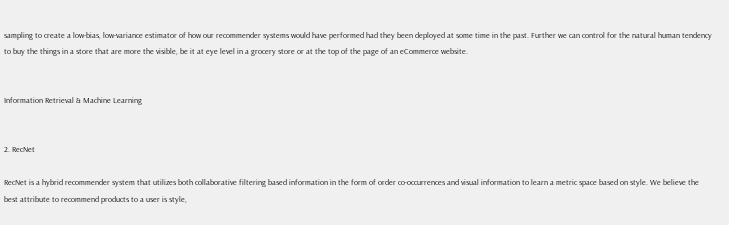sampling to create a low-bias, low-variance estimator of how our recommender systems would have performed had they been deployed at some time in the past. Further we can control for the natural human tendency to buy the things in a store that are more the visible, be it at eye level in a grocery store or at the top of the page of an eCommerce website.


Information Retrieval & Machine Learning


2. RecNet

RecNet is a hybrid recommender system that utilizes both collaborative filtering based information in the form of order co-occurrences and visual information to learn a metric space based on style. We believe the best attribute to recommend products to a user is style,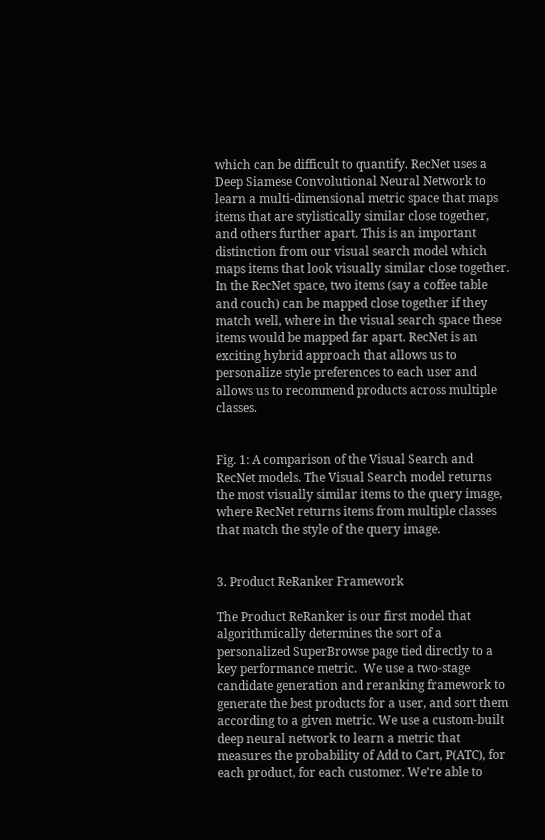which can be difficult to quantify. RecNet uses a Deep Siamese Convolutional Neural Network to learn a multi-dimensional metric space that maps items that are stylistically similar close together, and others further apart. This is an important distinction from our visual search model which maps items that look visually similar close together. In the RecNet space, two items (say a coffee table and couch) can be mapped close together if they match well, where in the visual search space these items would be mapped far apart. RecNet is an exciting hybrid approach that allows us to personalize style preferences to each user and allows us to recommend products across multiple classes.


Fig. 1: A comparison of the Visual Search and RecNet models. The Visual Search model returns the most visually similar items to the query image, where RecNet returns items from multiple classes that match the style of the query image.


3. Product ReRanker Framework

The Product ReRanker is our first model that algorithmically determines the sort of a personalized SuperBrowse page tied directly to a key performance metric.  We use a two-stage candidate generation and reranking framework to generate the best products for a user, and sort them according to a given metric. We use a custom-built deep neural network to learn a metric that measures the probability of Add to Cart, P(ATC), for each product, for each customer. We’re able to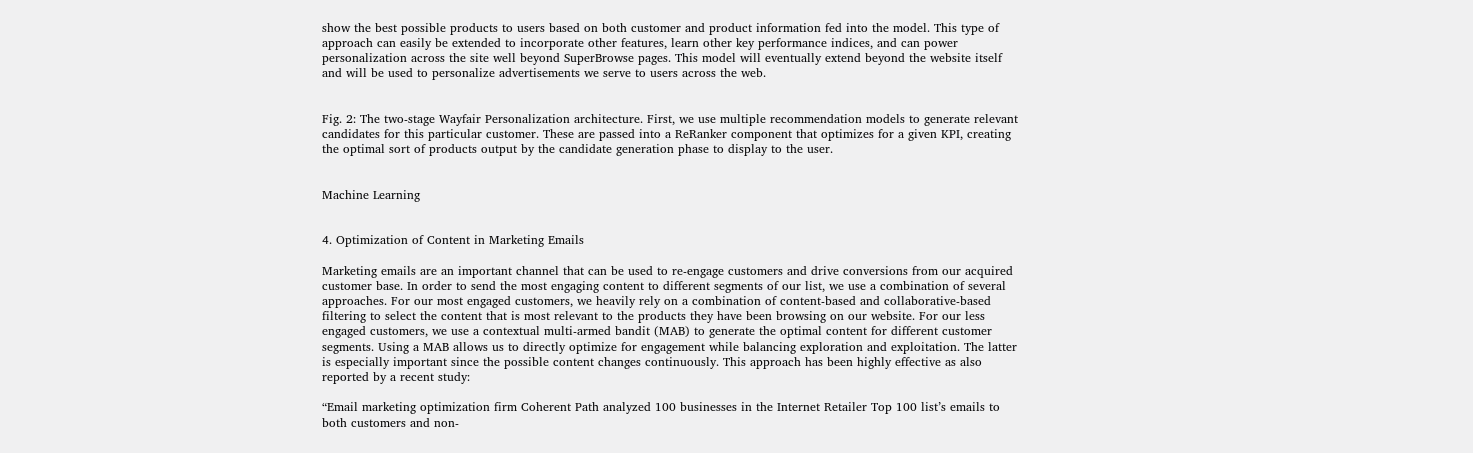show the best possible products to users based on both customer and product information fed into the model. This type of approach can easily be extended to incorporate other features, learn other key performance indices, and can power personalization across the site well beyond SuperBrowse pages. This model will eventually extend beyond the website itself and will be used to personalize advertisements we serve to users across the web.


Fig. 2: The two-stage Wayfair Personalization architecture. First, we use multiple recommendation models to generate relevant candidates for this particular customer. These are passed into a ReRanker component that optimizes for a given KPI, creating the optimal sort of products output by the candidate generation phase to display to the user.


Machine Learning


4. Optimization of Content in Marketing Emails

Marketing emails are an important channel that can be used to re-engage customers and drive conversions from our acquired customer base. In order to send the most engaging content to different segments of our list, we use a combination of several approaches. For our most engaged customers, we heavily rely on a combination of content-based and collaborative-based filtering to select the content that is most relevant to the products they have been browsing on our website. For our less engaged customers, we use a contextual multi-armed bandit (MAB) to generate the optimal content for different customer segments. Using a MAB allows us to directly optimize for engagement while balancing exploration and exploitation. The latter is especially important since the possible content changes continuously. This approach has been highly effective as also reported by a recent study:

“Email marketing optimization firm Coherent Path analyzed 100 businesses in the Internet Retailer Top 100 list’s emails to both customers and non-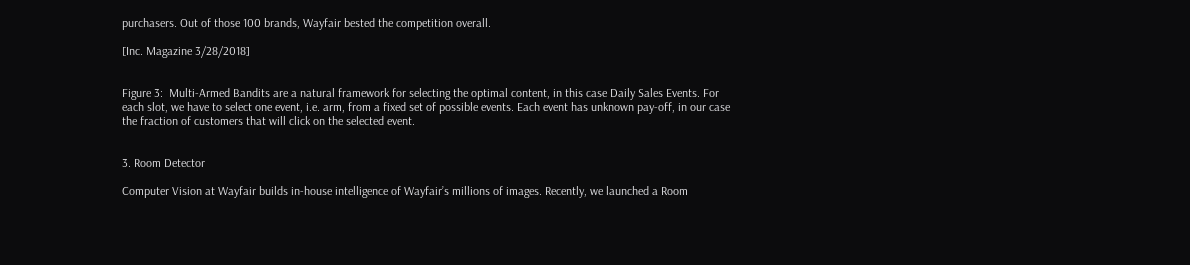purchasers. Out of those 100 brands, Wayfair bested the competition overall.

[Inc. Magazine 3/28/2018]


Figure 3:  Multi-Armed Bandits are a natural framework for selecting the optimal content, in this case Daily Sales Events. For each slot, we have to select one event, i.e. arm, from a fixed set of possible events. Each event has unknown pay-off, in our case the fraction of customers that will click on the selected event.


3. Room Detector

Computer Vision at Wayfair builds in-house intelligence of Wayfair’s millions of images. Recently, we launched a Room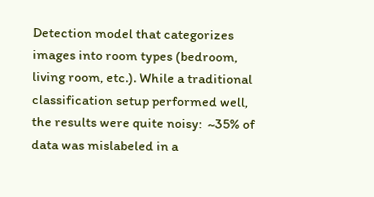Detection model that categorizes images into room types (bedroom, living room, etc.). While a traditional classification setup performed well, the results were quite noisy:  ~35% of data was mislabeled in a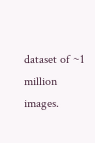dataset of ~1 million images.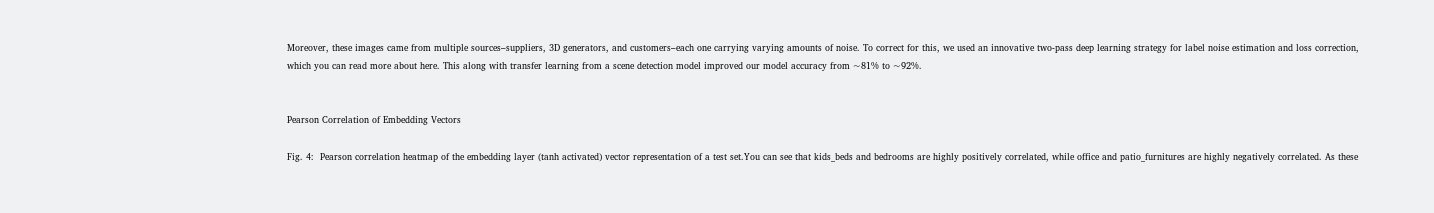Moreover, these images came from multiple sources–suppliers, 3D generators, and customers–each one carrying varying amounts of noise. To correct for this, we used an innovative two-pass deep learning strategy for label noise estimation and loss correction, which you can read more about here. This along with transfer learning from a scene detection model improved our model accuracy from ~81% to ~92%.


Pearson Correlation of Embedding Vectors

Fig. 4:  Pearson correlation heatmap of the embedding layer (tanh activated) vector representation of a test set.You can see that kids_beds and bedrooms are highly positively correlated, while office and patio_furnitures are highly negatively correlated. As these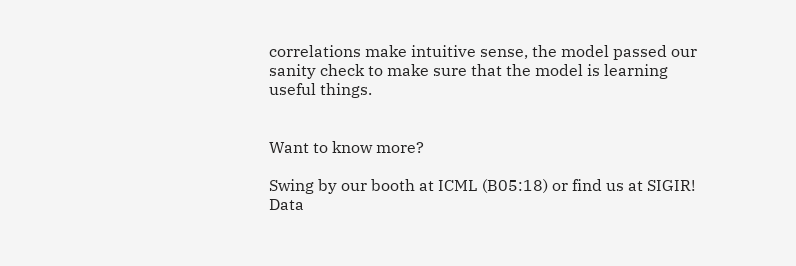correlations make intuitive sense, the model passed our sanity check to make sure that the model is learning useful things.


Want to know more?

Swing by our booth at ICML (B05:18) or find us at SIGIR! Data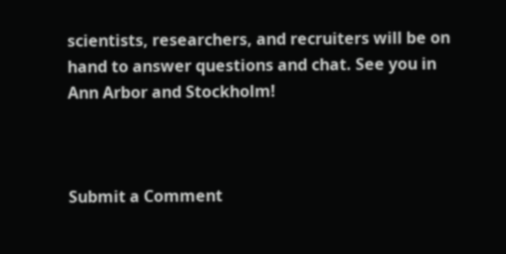scientists, researchers, and recruiters will be on hand to answer questions and chat. See you in Ann Arbor and Stockholm!



Submit a Comment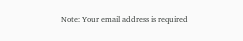Note: Your email address is required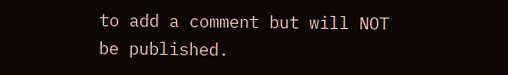to add a comment but will NOT be published.